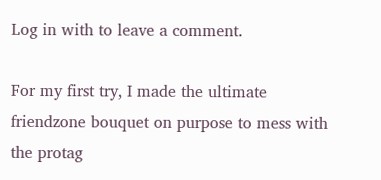Log in with to leave a comment.

For my first try, I made the ultimate friendzone bouquet on purpose to mess with the protag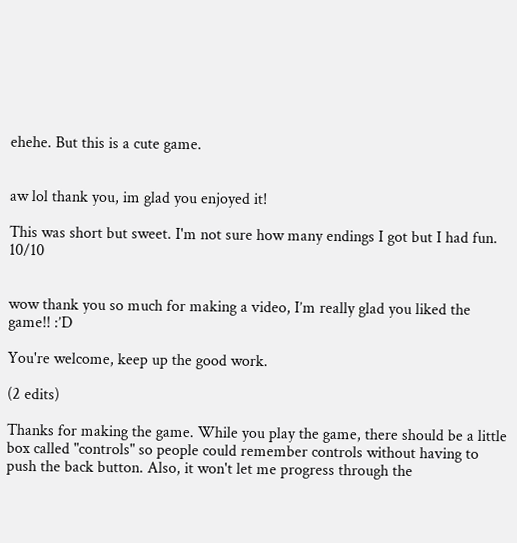ehehe. But this is a cute game.


aw lol thank you, im glad you enjoyed it!

This was short but sweet. I'm not sure how many endings I got but I had fun. 10/10


wow thank you so much for making a video, I’m really glad you liked the game!! :’D

You're welcome, keep up the good work.

(2 edits)

Thanks for making the game. While you play the game, there should be a little box called "controls" so people could remember controls without having to push the back button. Also, it won't let me progress through the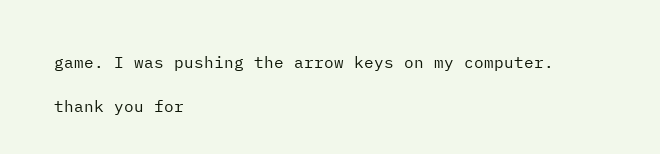game. I was pushing the arrow keys on my computer.

thank you for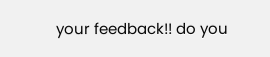your feedback!! do you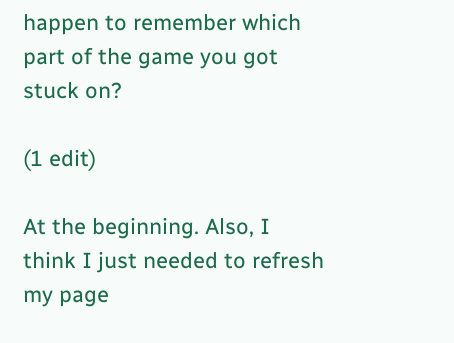happen to remember which part of the game you got stuck on?

(1 edit)

At the beginning. Also, I think I just needed to refresh my page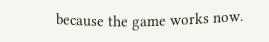because the game works now.